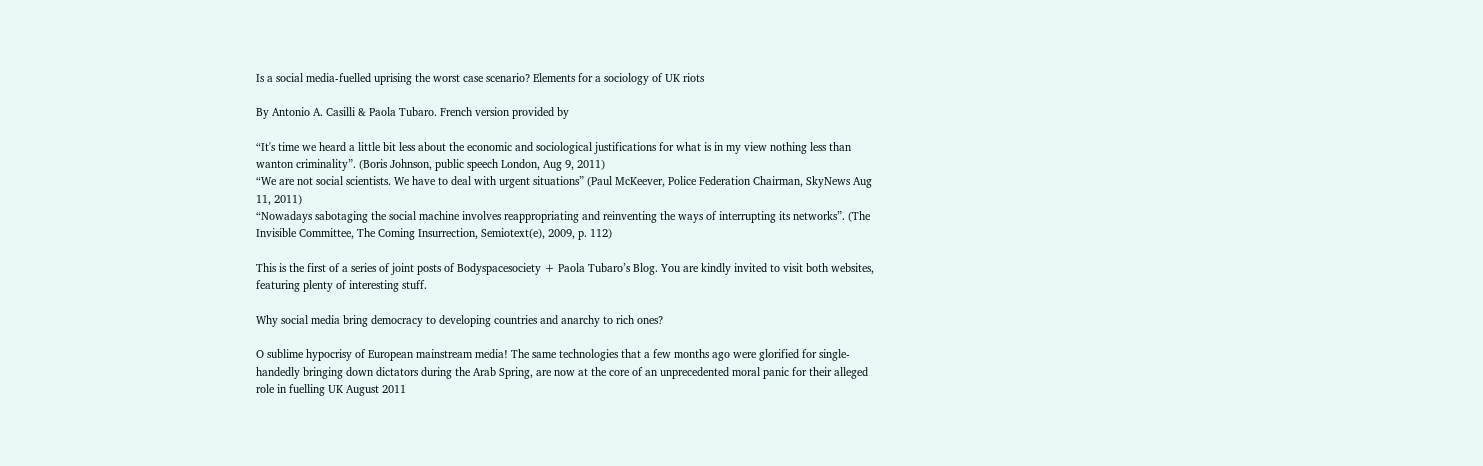Is a social media-fuelled uprising the worst case scenario? Elements for a sociology of UK riots

By Antonio A. Casilli & Paola Tubaro. French version provided by

“It's time we heard a little bit less about the economic and sociological justifications for what is in my view nothing less than wanton criminality”. (Boris Johnson, public speech London, Aug 9, 2011)
“We are not social scientists. We have to deal with urgent situations” (Paul McKeever, Police Federation Chairman, SkyNews Aug 11, 2011)
“Nowadays sabotaging the social machine involves reappropriating and reinventing the ways of interrupting its networks”. (The Invisible Committee, The Coming Insurrection, Semiotext(e), 2009, p. 112)

This is the first of a series of joint posts of Bodyspacesociety + Paola Tubaro’s Blog. You are kindly invited to visit both websites, featuring plenty of interesting stuff.

Why social media bring democracy to developing countries and anarchy to rich ones?

O sublime hypocrisy of European mainstream media! The same technologies that a few months ago were glorified for single-handedly bringing down dictators during the Arab Spring, are now at the core of an unprecedented moral panic for their alleged role in fuelling UK August 2011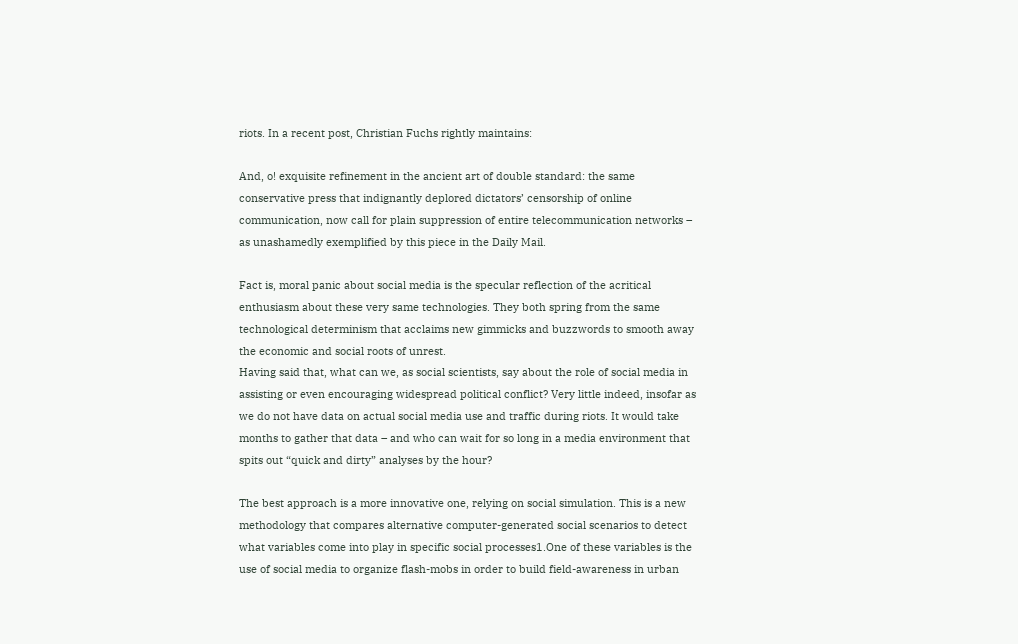riots. In a recent post, Christian Fuchs rightly maintains:

And, o! exquisite refinement in the ancient art of double standard: the same conservative press that indignantly deplored dictators’ censorship of online communication, now call for plain suppression of entire telecommunication networks – as unashamedly exemplified by this piece in the Daily Mail.

Fact is, moral panic about social media is the specular reflection of the acritical enthusiasm about these very same technologies. They both spring from the same technological determinism that acclaims new gimmicks and buzzwords to smooth away the economic and social roots of unrest.
Having said that, what can we, as social scientists, say about the role of social media in assisting or even encouraging widespread political conflict? Very little indeed, insofar as we do not have data on actual social media use and traffic during riots. It would take months to gather that data – and who can wait for so long in a media environment that spits out “quick and dirty” analyses by the hour?

The best approach is a more innovative one, relying on social simulation. This is a new methodology that compares alternative computer-generated social scenarios to detect what variables come into play in specific social processes1.One of these variables is the use of social media to organize flash-mobs in order to build field-awareness in urban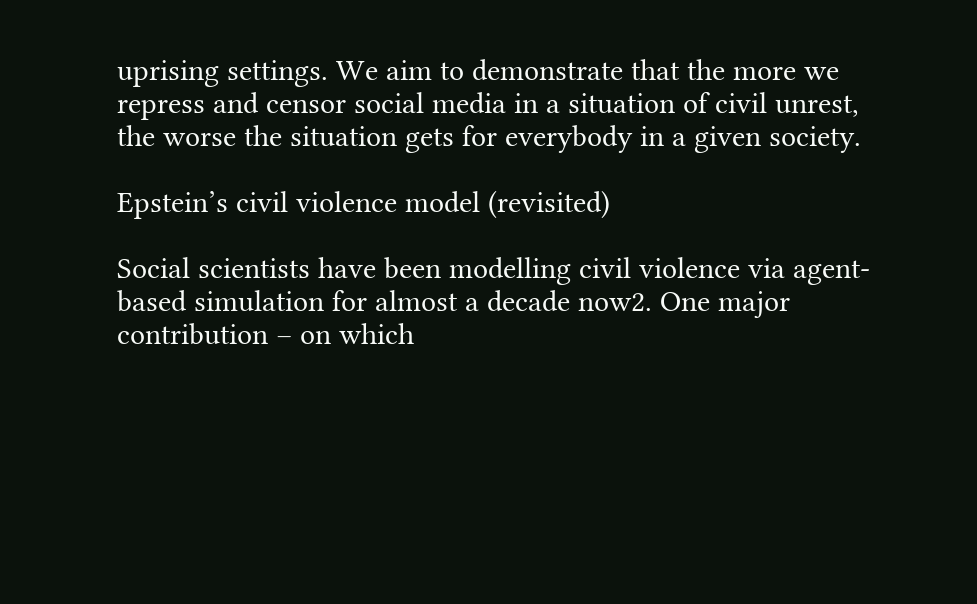uprising settings. We aim to demonstrate that the more we repress and censor social media in a situation of civil unrest, the worse the situation gets for everybody in a given society.

Epstein’s civil violence model (revisited)

Social scientists have been modelling civil violence via agent-based simulation for almost a decade now2. One major contribution – on which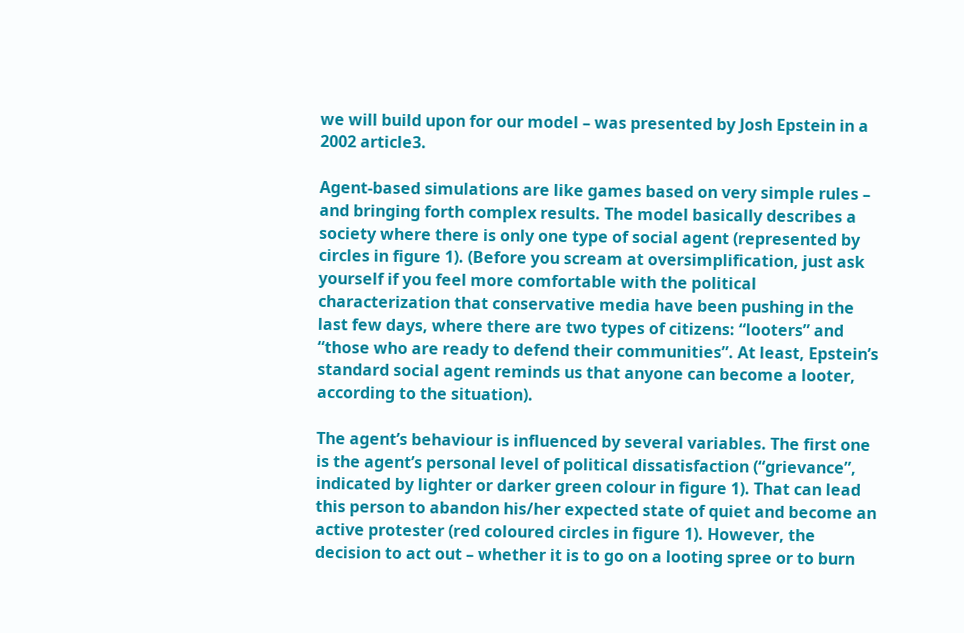we will build upon for our model – was presented by Josh Epstein in a 2002 article3.

Agent-based simulations are like games based on very simple rules – and bringing forth complex results. The model basically describes a society where there is only one type of social agent (represented by circles in figure 1). (Before you scream at oversimplification, just ask yourself if you feel more comfortable with the political characterization that conservative media have been pushing in the last few days, where there are two types of citizens: “looters” and “those who are ready to defend their communities”. At least, Epstein’s standard social agent reminds us that anyone can become a looter, according to the situation).

The agent’s behaviour is influenced by several variables. The first one is the agent’s personal level of political dissatisfaction (“grievance”, indicated by lighter or darker green colour in figure 1). That can lead this person to abandon his/her expected state of quiet and become an active protester (red coloured circles in figure 1). However, the decision to act out – whether it is to go on a looting spree or to burn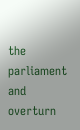the parliament and overturn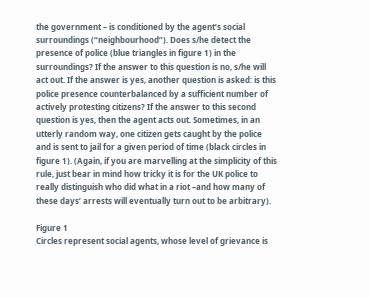the government – is conditioned by the agent’s social surroundings (“neighbourhood”). Does s/he detect the presence of police (blue triangles in figure 1) in the surroundings? If the answer to this question is no, s/he will act out. If the answer is yes, another question is asked: is this police presence counterbalanced by a sufficient number of actively protesting citizens? If the answer to this second question is yes, then the agent acts out. Sometimes, in an utterly random way, one citizen gets caught by the police and is sent to jail for a given period of time (black circles in figure 1). (Again, if you are marvelling at the simplicity of this rule, just bear in mind how tricky it is for the UK police to really distinguish who did what in a riot –and how many of these days’ arrests will eventually turn out to be arbitrary).

Figure 1
Circles represent social agents, whose level of grievance is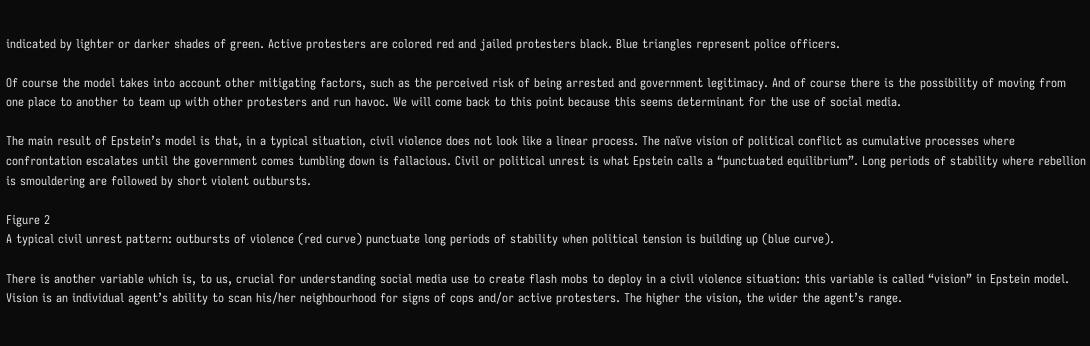indicated by lighter or darker shades of green. Active protesters are colored red and jailed protesters black. Blue triangles represent police officers.

Of course the model takes into account other mitigating factors, such as the perceived risk of being arrested and government legitimacy. And of course there is the possibility of moving from one place to another to team up with other protesters and run havoc. We will come back to this point because this seems determinant for the use of social media.

The main result of Epstein’s model is that, in a typical situation, civil violence does not look like a linear process. The naïve vision of political conflict as cumulative processes where confrontation escalates until the government comes tumbling down is fallacious. Civil or political unrest is what Epstein calls a “punctuated equilibrium”. Long periods of stability where rebellion is smouldering are followed by short violent outbursts.

Figure 2
A typical civil unrest pattern: outbursts of violence (red curve) punctuate long periods of stability when political tension is building up (blue curve).

There is another variable which is, to us, crucial for understanding social media use to create flash mobs to deploy in a civil violence situation: this variable is called “vision” in Epstein model. Vision is an individual agent’s ability to scan his/her neighbourhood for signs of cops and/or active protesters. The higher the vision, the wider the agent’s range.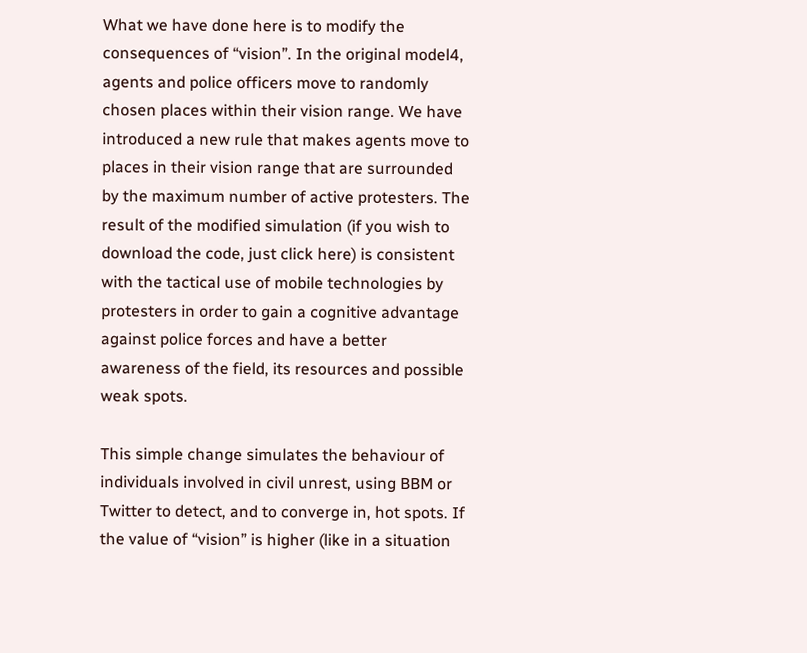What we have done here is to modify the consequences of “vision”. In the original model4, agents and police officers move to randomly chosen places within their vision range. We have introduced a new rule that makes agents move to places in their vision range that are surrounded by the maximum number of active protesters. The result of the modified simulation (if you wish to download the code, just click here) is consistent with the tactical use of mobile technologies by protesters in order to gain a cognitive advantage against police forces and have a better awareness of the field, its resources and possible weak spots.

This simple change simulates the behaviour of individuals involved in civil unrest, using BBM or Twitter to detect, and to converge in, hot spots. If the value of “vision” is higher (like in a situation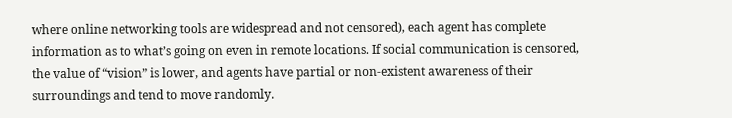where online networking tools are widespread and not censored), each agent has complete information as to what’s going on even in remote locations. If social communication is censored, the value of “vision” is lower, and agents have partial or non-existent awareness of their surroundings and tend to move randomly.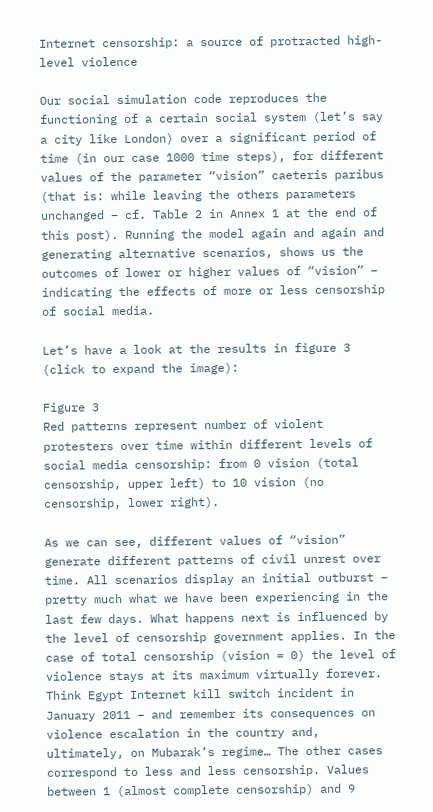Internet censorship: a source of protracted high-level violence

Our social simulation code reproduces the functioning of a certain social system (let’s say a city like London) over a significant period of time (in our case 1000 time steps), for different values of the parameter “vision” caeteris paribus (that is: while leaving the others parameters unchanged – cf. Table 2 in Annex 1 at the end of this post). Running the model again and again and generating alternative scenarios, shows us the outcomes of lower or higher values of “vision” – indicating the effects of more or less censorship of social media.

Let’s have a look at the results in figure 3 (click to expand the image):

Figure 3
Red patterns represent number of violent protesters over time within different levels of social media censorship: from 0 vision (total censorship, upper left) to 10 vision (no censorship, lower right).

As we can see, different values of “vision” generate different patterns of civil unrest over time. All scenarios display an initial outburst – pretty much what we have been experiencing in the last few days. What happens next is influenced by the level of censorship government applies. In the case of total censorship (vision = 0) the level of violence stays at its maximum virtually forever. Think Egypt Internet kill switch incident in January 2011 – and remember its consequences on violence escalation in the country and, ultimately, on Mubarak’s regime… The other cases correspond to less and less censorship. Values between 1 (almost complete censorship) and 9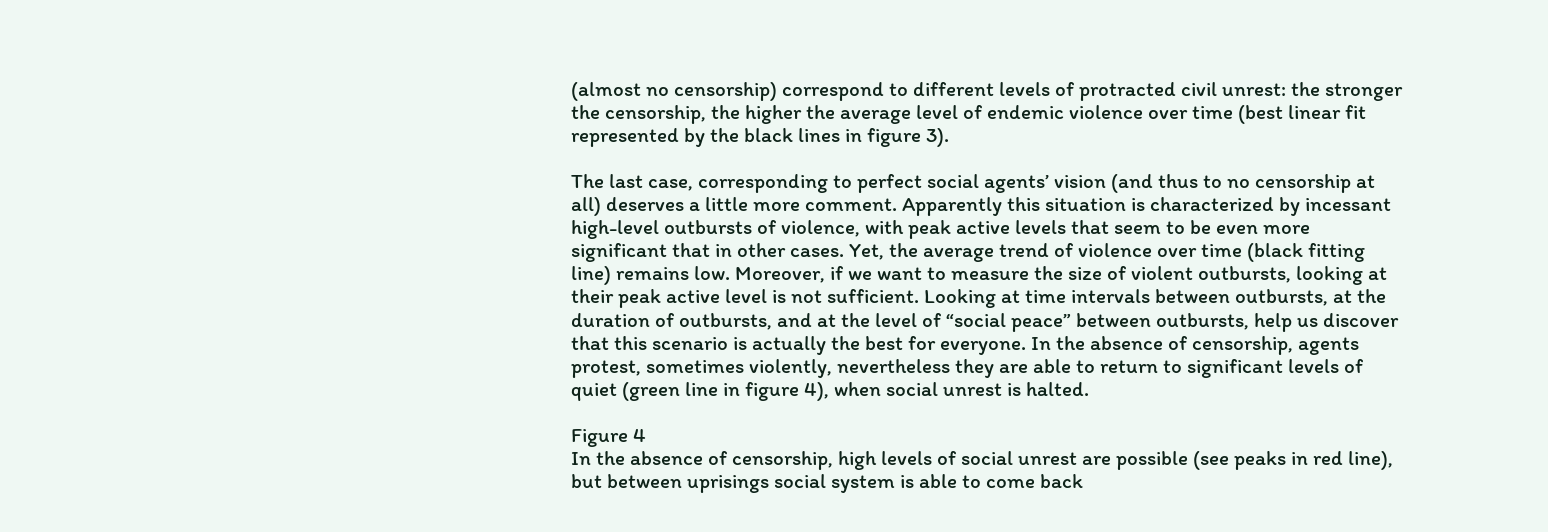(almost no censorship) correspond to different levels of protracted civil unrest: the stronger the censorship, the higher the average level of endemic violence over time (best linear fit represented by the black lines in figure 3).

The last case, corresponding to perfect social agents’ vision (and thus to no censorship at all) deserves a little more comment. Apparently this situation is characterized by incessant high-level outbursts of violence, with peak active levels that seem to be even more significant that in other cases. Yet, the average trend of violence over time (black fitting line) remains low. Moreover, if we want to measure the size of violent outbursts, looking at their peak active level is not sufficient. Looking at time intervals between outbursts, at the duration of outbursts, and at the level of “social peace” between outbursts, help us discover that this scenario is actually the best for everyone. In the absence of censorship, agents protest, sometimes violently, nevertheless they are able to return to significant levels of quiet (green line in figure 4), when social unrest is halted.

Figure 4
In the absence of censorship, high levels of social unrest are possible (see peaks in red line), but between uprisings social system is able to come back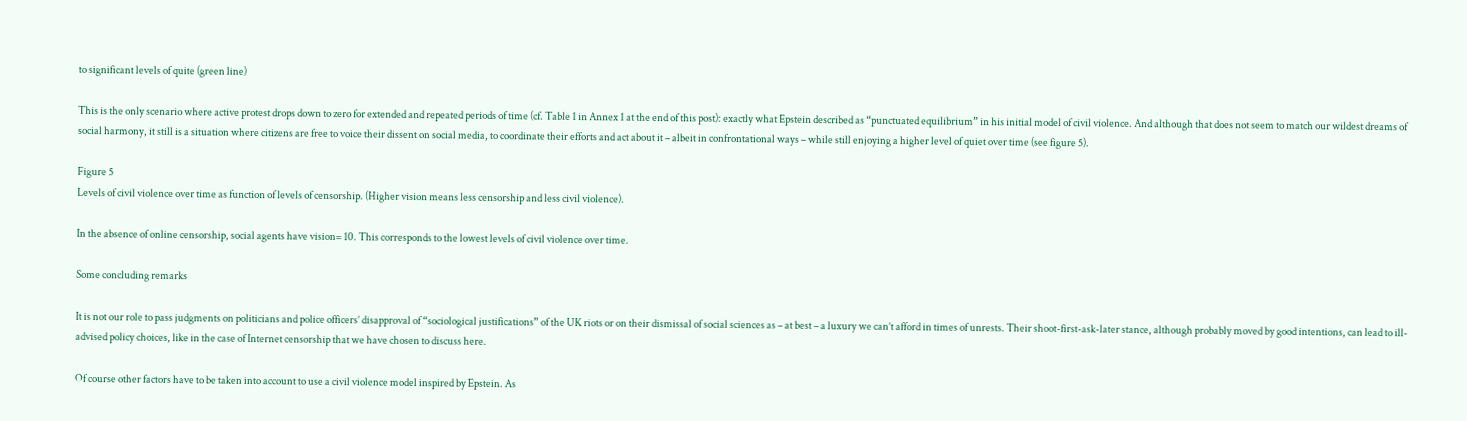to significant levels of quite (green line)

This is the only scenario where active protest drops down to zero for extended and repeated periods of time (cf. Table 1 in Annex 1 at the end of this post): exactly what Epstein described as “punctuated equilibrium” in his initial model of civil violence. And although that does not seem to match our wildest dreams of social harmony, it still is a situation where citizens are free to voice their dissent on social media, to coordinate their efforts and act about it – albeit in confrontational ways – while still enjoying a higher level of quiet over time (see figure 5).

Figure 5
Levels of civil violence over time as function of levels of censorship. (Higher vision means less censorship and less civil violence).

In the absence of online censorship, social agents have vision= 10. This corresponds to the lowest levels of civil violence over time.

Some concluding remarks

It is not our role to pass judgments on politicians and police officers’ disapproval of “sociological justifications” of the UK riots or on their dismissal of social sciences as – at best – a luxury we can’t afford in times of unrests. Their shoot-first-ask-later stance, although probably moved by good intentions, can lead to ill-advised policy choices, like in the case of Internet censorship that we have chosen to discuss here.

Of course other factors have to be taken into account to use a civil violence model inspired by Epstein. As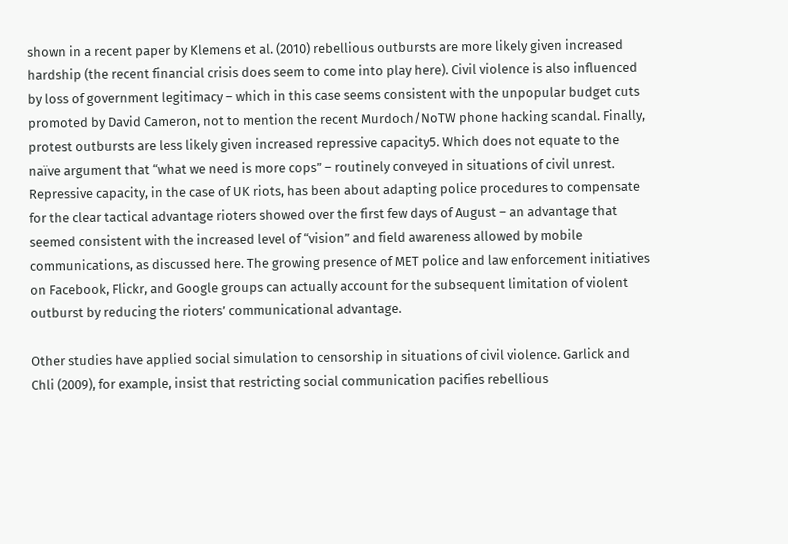shown in a recent paper by Klemens et al. (2010) rebellious outbursts are more likely given increased hardship (the recent financial crisis does seem to come into play here). Civil violence is also influenced by loss of government legitimacy – which in this case seems consistent with the unpopular budget cuts promoted by David Cameron, not to mention the recent Murdoch/NoTW phone hacking scandal. Finally, protest outbursts are less likely given increased repressive capacity5. Which does not equate to the naïve argument that “what we need is more cops” – routinely conveyed in situations of civil unrest. Repressive capacity, in the case of UK riots, has been about adapting police procedures to compensate for the clear tactical advantage rioters showed over the first few days of August – an advantage that seemed consistent with the increased level of “vision” and field awareness allowed by mobile communications, as discussed here. The growing presence of MET police and law enforcement initiatives on Facebook, Flickr, and Google groups can actually account for the subsequent limitation of violent outburst by reducing the rioters’ communicational advantage.

Other studies have applied social simulation to censorship in situations of civil violence. Garlick and Chli (2009), for example, insist that restricting social communication pacifies rebellious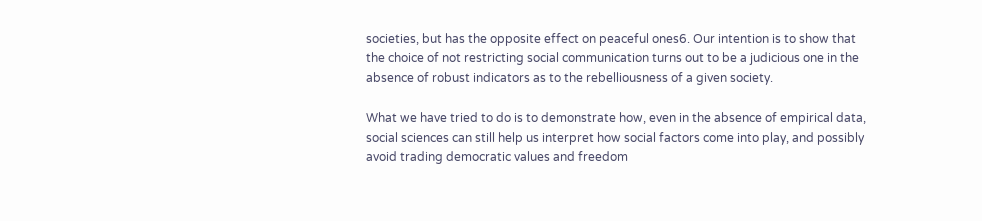societies, but has the opposite effect on peaceful ones6. Our intention is to show that the choice of not restricting social communication turns out to be a judicious one in the absence of robust indicators as to the rebelliousness of a given society.

What we have tried to do is to demonstrate how, even in the absence of empirical data, social sciences can still help us interpret how social factors come into play, and possibly avoid trading democratic values and freedom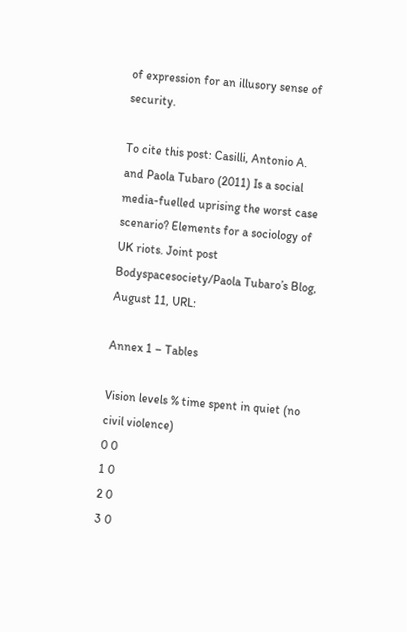of expression for an illusory sense of security.

To cite this post: Casilli, Antonio A. and Paola Tubaro (2011) Is a social media-fuelled uprising the worst case scenario? Elements for a sociology of UK riots. Joint post Bodyspacesociety/Paola Tubaro’s Blog, August 11, URL:

Annex 1 – Tables

Vision levels % time spent in quiet (no civil violence)
0 0
1 0
2 0
3 0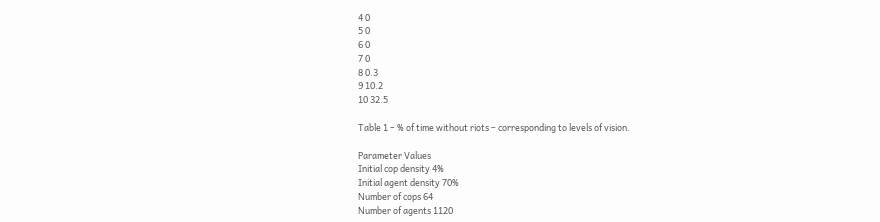4 0
5 0
6 0
7 0
8 0.3
9 10.2
10 32.5

Table 1 – % of time without riots – corresponding to levels of vision.

Parameter Values
Initial cop density 4%
Initial agent density 70%
Number of cops 64
Number of agents 1120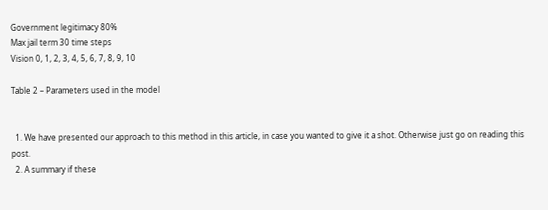Government legitimacy 80%
Max jail term 30 time steps
Vision 0, 1, 2, 3, 4, 5, 6, 7, 8, 9, 10

Table 2 – Parameters used in the model


  1. We have presented our approach to this method in this article, in case you wanted to give it a shot. Otherwise just go on reading this post.
  2. A summary if these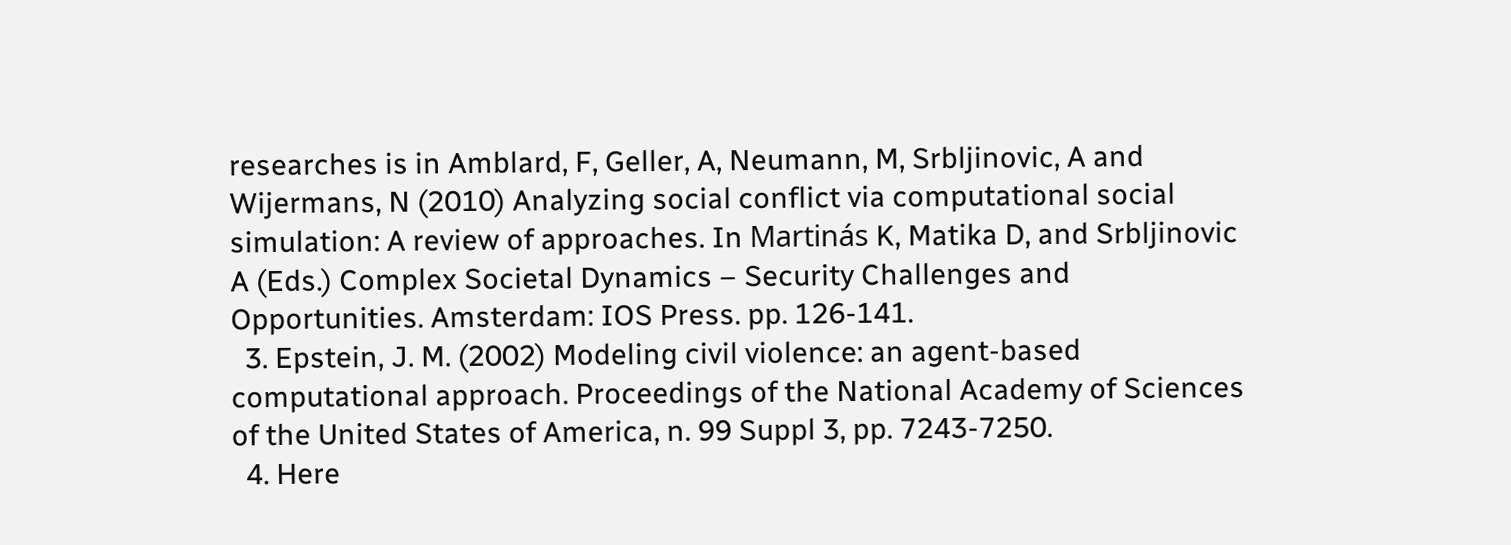researches is in Amblard, F, Geller, A, Neumann, M, Srbljinovic, A and Wijermans, N (2010) Analyzing social conflict via computational social simulation: A review of approaches. In Martinás K, Matika D, and Srbljinovic A (Eds.) Complex Societal Dynamics – Security Challenges and Opportunities. Amsterdam: IOS Press. pp. 126-141.
  3. Epstein, J. M. (2002) Modeling civil violence: an agent-based computational approach. Proceedings of the National Academy of Sciences of the United States of America, n. 99 Suppl 3, pp. 7243-7250.
  4. Here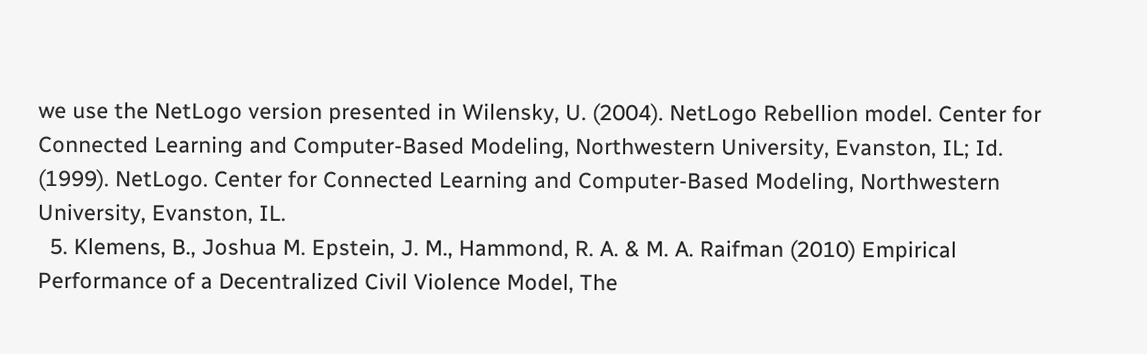we use the NetLogo version presented in Wilensky, U. (2004). NetLogo Rebellion model. Center for Connected Learning and Computer-Based Modeling, Northwestern University, Evanston, IL; Id. (1999). NetLogo. Center for Connected Learning and Computer-Based Modeling, Northwestern University, Evanston, IL.
  5. Klemens, B., Joshua M. Epstein, J. M., Hammond, R. A. & M. A. Raifman (2010) Empirical Performance of a Decentralized Civil Violence Model, The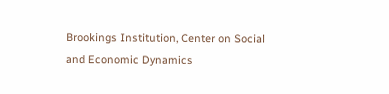Brookings Institution, Center on Social and Economic Dynamics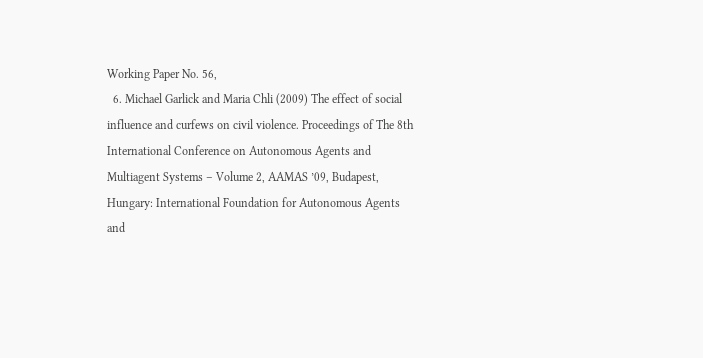Working Paper No. 56,
  6. Michael Garlick and Maria Chli (2009) The effect of social influence and curfews on civil violence. Proceedings of The 8th International Conference on Autonomous Agents and Multiagent Systems – Volume 2, AAMAS ’09, Budapest, Hungary: International Foundation for Autonomous Agents and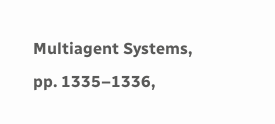Multiagent Systems, pp. 1335–1336,